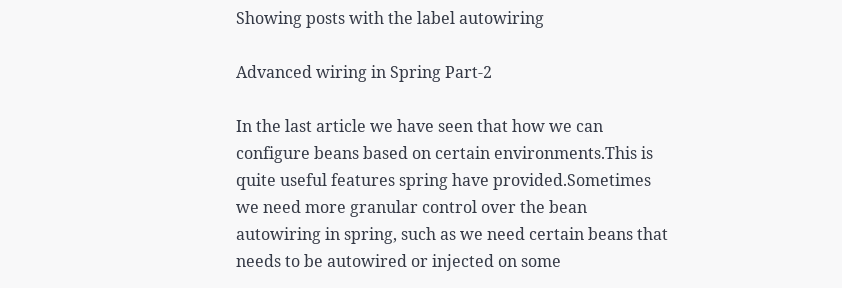Showing posts with the label autowiring

Advanced wiring in Spring Part-2

In the last article we have seen that how we can configure beans based on certain environments.This is quite useful features spring have provided.Sometimes we need more granular control over the bean autowiring in spring, such as we need certain beans that needs to be autowired or injected on some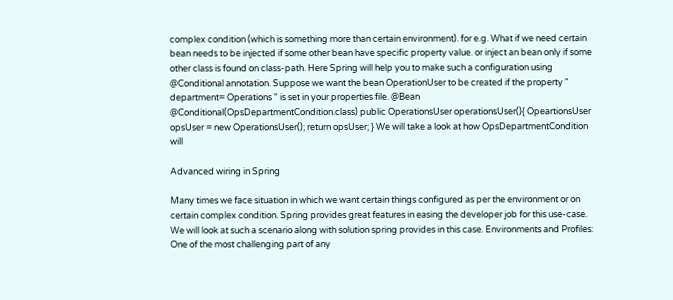complex condition (which is something more than certain environment). for e.g. What if we need certain bean needs to be injected if some other bean have specific property value. or inject an bean only if some other class is found on class-path. Here Spring will help you to make such a configuration using @Conditional annotation. Suppose we want the bean OperationUser to be created if the property " department= Operations " is set in your properties file. @Bean @Conditional(OpsDepartmentCondition.class) public OperationsUser operationsUser(){ OpeartionsUser opsUser = new OperationsUser(); return opsUser; } We will take a look at how OpsDepartmentCondition will

Advanced wiring in Spring

Many times we face situation in which we want certain things configured as per the environment or on certain complex condition. Spring provides great features in easing the developer job for this use-case. We will look at such a scenario along with solution spring provides in this case. Environments and Profiles: One of the most challenging part of any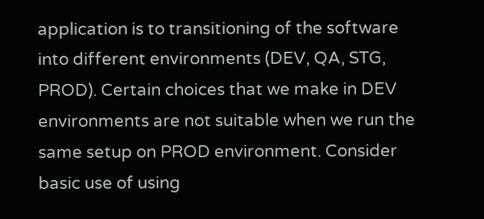application is to transitioning of the software into different environments (DEV, QA, STG, PROD). Certain choices that we make in DEV environments are not suitable when we run the same setup on PROD environment. Consider basic use of using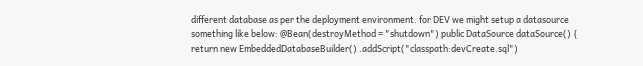different database as per the deployment environment. for DEV we might setup a datasource something like below: @Bean(destroyMethod = "shutdown") public DataSource dataSource() { return new EmbeddedDatabaseBuilder() .addScript("classpath:devCreate.sql")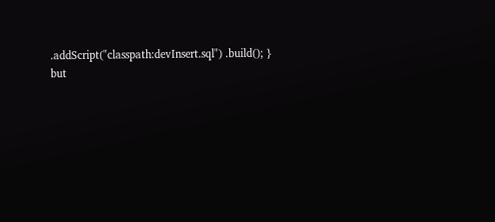.addScript("classpath:devInsert.sql") .build(); } but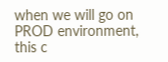when we will go on PROD environment, this c